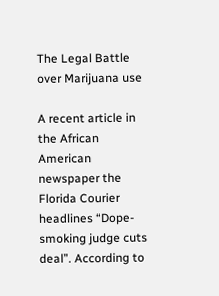The Legal Battle over Marijuana use

A recent article in the African American newspaper the Florida Courier headlines “Dope-smoking judge cuts deal”. According to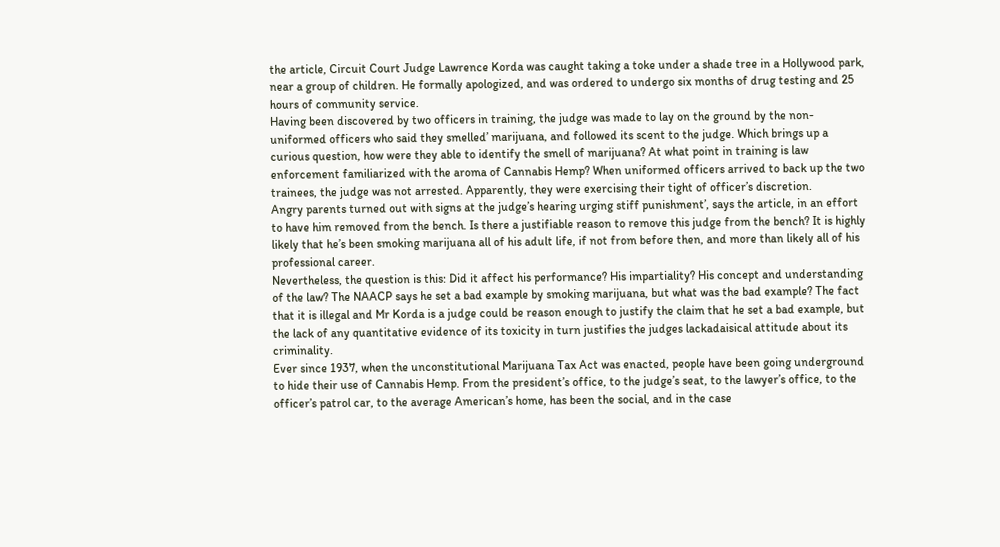the article, Circuit Court Judge Lawrence Korda was caught taking a toke under a shade tree in a Hollywood park, near a group of children. He formally apologized, and was ordered to undergo six months of drug testing and 25 hours of community service.
Having been discovered by two officers in training, the judge was made to lay on the ground by the non-uniformed officers who said they smelled’ marijuana, and followed its scent to the judge. Which brings up a curious question, how were they able to identify the smell of marijuana? At what point in training is law enforcement familiarized with the aroma of Cannabis Hemp? When uniformed officers arrived to back up the two trainees, the judge was not arrested. Apparently, they were exercising their tight of officer’s discretion.
Angry parents turned out with signs at the judge’s hearing urging stiff punishment’, says the article, in an effort to have him removed from the bench. Is there a justifiable reason to remove this judge from the bench? It is highly likely that he’s been smoking marijuana all of his adult life, if not from before then, and more than likely all of his professional career.
Nevertheless, the question is this: Did it affect his performance? His impartiality? His concept and understanding of the law? The NAACP says he set a bad example by smoking marijuana, but what was the bad example? The fact that it is illegal and Mr Korda is a judge could be reason enough to justify the claim that he set a bad example, but the lack of any quantitative evidence of its toxicity in turn justifies the judges lackadaisical attitude about its criminality.
Ever since 1937, when the unconstitutional Marijuana Tax Act was enacted, people have been going underground to hide their use of Cannabis Hemp. From the president’s office, to the judge’s seat, to the lawyer’s office, to the officer’s patrol car, to the average American’s home, has been the social, and in the case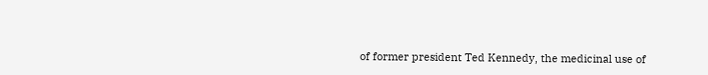of former president Ted Kennedy, the medicinal use of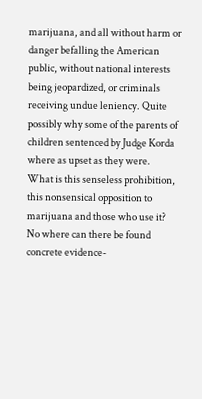marijuana, and all without harm or danger befalling the American public, without national interests being jeopardized, or criminals receiving undue leniency. Quite possibly why some of the parents of children sentenced by Judge Korda where as upset as they were.
What is this senseless prohibition, this nonsensical opposition to marijuana and those who use it? No where can there be found concrete evidence-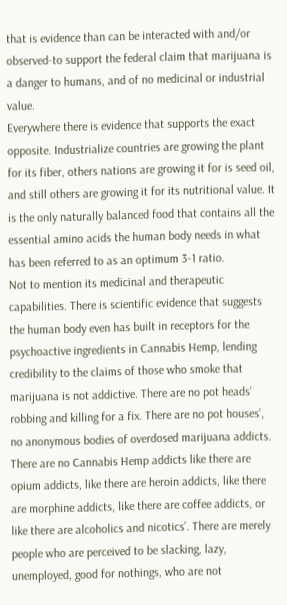that is evidence than can be interacted with and/or observed-to support the federal claim that marijuana is a danger to humans, and of no medicinal or industrial value.
Everywhere there is evidence that supports the exact opposite. Industrialize countries are growing the plant for its fiber, others nations are growing it for is seed oil, and still others are growing it for its nutritional value. It is the only naturally balanced food that contains all the essential amino acids the human body needs in what has been referred to as an optimum 3-1 ratio.
Not to mention its medicinal and therapeutic capabilities. There is scientific evidence that suggests the human body even has built in receptors for the psychoactive ingredients in Cannabis Hemp, lending credibility to the claims of those who smoke that marijuana is not addictive. There are no pot heads’ robbing and killing for a fix. There are no pot houses’, no anonymous bodies of overdosed marijuana addicts.
There are no Cannabis Hemp addicts like there are opium addicts, like there are heroin addicts, like there are morphine addicts, like there are coffee addicts, or like there are alcoholics and nicotics’. There are merely people who are perceived to be slacking, lazy, unemployed, good for nothings, who are not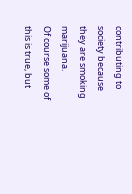contributing to society because they are smoking marijuana.
Of course some of this is true, but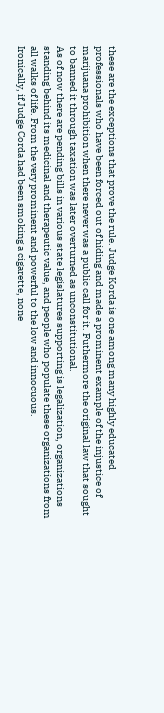these are the exceptions that prove the rule. Judge Korda is one among many highly educated professionals who have been forced out of hiding and made a prominent example of the injustice of marijuana prohibition when there never was a public call for it. Futhermore the original law that sought to banned it through taxation was later overturned as unconstitutional.
As of now there are pending bills in various state legislatures supporting is legalization, organizations standing behind its medicinal and therapeutic value, and people who populate these organizations from all walks of life. From the very prominent and powerful to the low and innocuous.
Ironically, if Judge Corda had been smoking a cigarette, none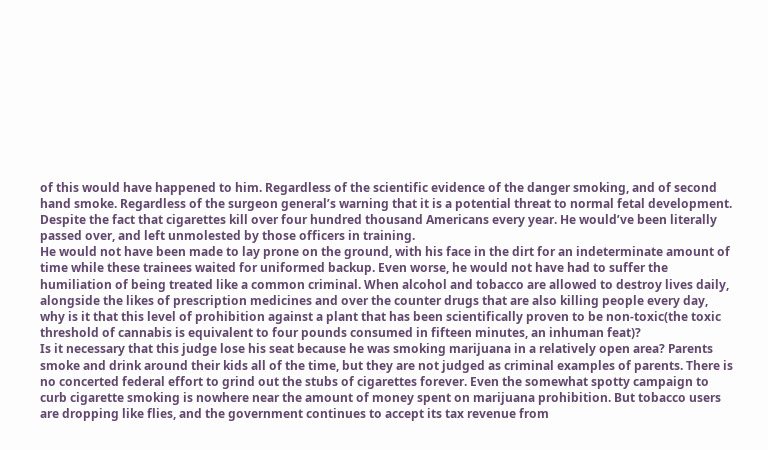of this would have happened to him. Regardless of the scientific evidence of the danger smoking, and of second hand smoke. Regardless of the surgeon general’s warning that it is a potential threat to normal fetal development. Despite the fact that cigarettes kill over four hundred thousand Americans every year. He would’ve been literally passed over, and left unmolested by those officers in training.
He would not have been made to lay prone on the ground, with his face in the dirt for an indeterminate amount of time while these trainees waited for uniformed backup. Even worse, he would not have had to suffer the humiliation of being treated like a common criminal. When alcohol and tobacco are allowed to destroy lives daily, alongside the likes of prescription medicines and over the counter drugs that are also killing people every day, why is it that this level of prohibition against a plant that has been scientifically proven to be non-toxic(the toxic threshold of cannabis is equivalent to four pounds consumed in fifteen minutes, an inhuman feat)?
Is it necessary that this judge lose his seat because he was smoking marijuana in a relatively open area? Parents smoke and drink around their kids all of the time, but they are not judged as criminal examples of parents. There is no concerted federal effort to grind out the stubs of cigarettes forever. Even the somewhat spotty campaign to curb cigarette smoking is nowhere near the amount of money spent on marijuana prohibition. But tobacco users are dropping like flies, and the government continues to accept its tax revenue from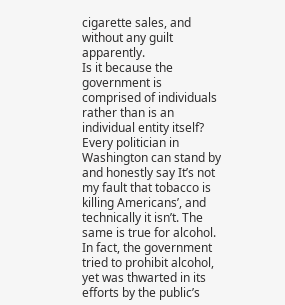cigarette sales, and without any guilt apparently.
Is it because the government is comprised of individuals rather than is an individual entity itself? Every politician in Washington can stand by and honestly say It’s not my fault that tobacco is killing Americans’, and technically it isn’t. The same is true for alcohol. In fact, the government tried to prohibit alcohol, yet was thwarted in its efforts by the public’s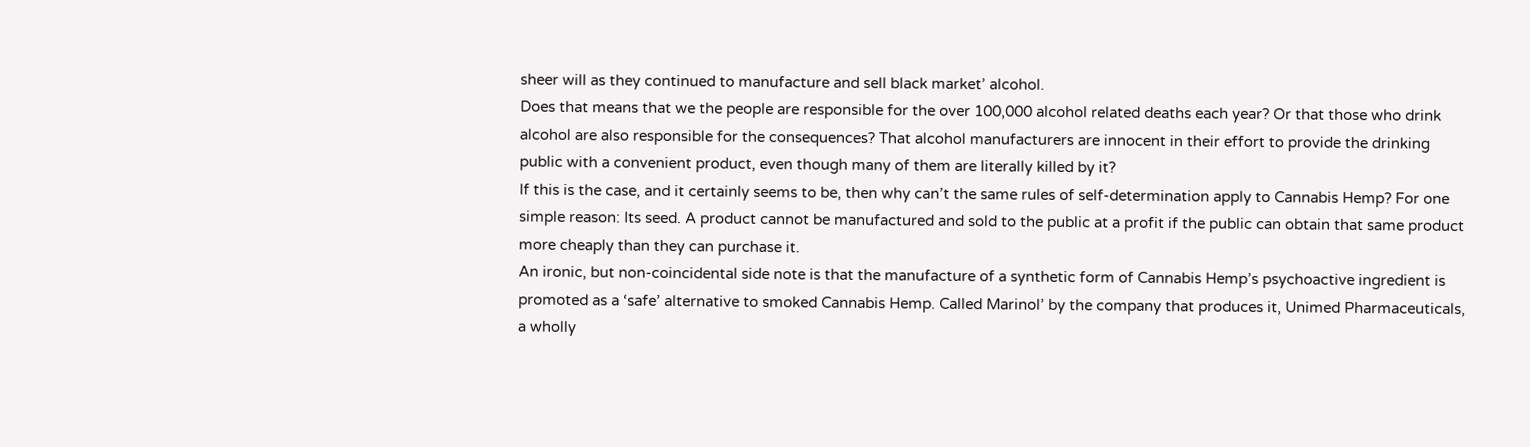sheer will as they continued to manufacture and sell black market’ alcohol.
Does that means that we the people are responsible for the over 100,000 alcohol related deaths each year? Or that those who drink alcohol are also responsible for the consequences? That alcohol manufacturers are innocent in their effort to provide the drinking public with a convenient product, even though many of them are literally killed by it?
If this is the case, and it certainly seems to be, then why can’t the same rules of self-determination apply to Cannabis Hemp? For one simple reason: Its seed. A product cannot be manufactured and sold to the public at a profit if the public can obtain that same product more cheaply than they can purchase it.
An ironic, but non-coincidental side note is that the manufacture of a synthetic form of Cannabis Hemp’s psychoactive ingredient is promoted as a ‘safe’ alternative to smoked Cannabis Hemp. Called Marinol’ by the company that produces it, Unimed Pharmaceuticals, a wholly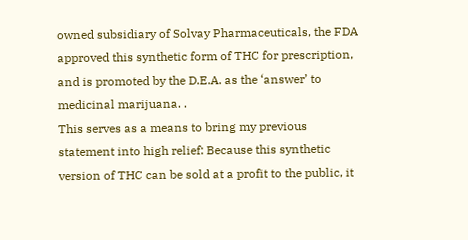owned subsidiary of Solvay Pharmaceuticals, the FDA approved this synthetic form of THC for prescription, and is promoted by the D.E.A. as the ‘answer’ to medicinal marijuana. .
This serves as a means to bring my previous statement into high relief: Because this synthetic version of THC can be sold at a profit to the public, it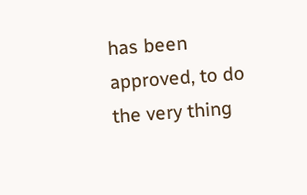has been approved, to do the very thing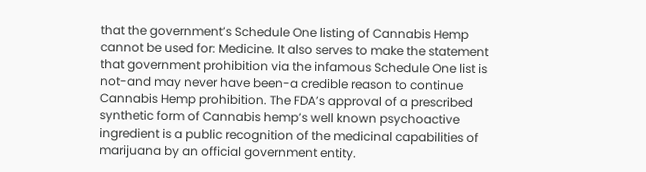that the government’s Schedule One listing of Cannabis Hemp cannot be used for: Medicine. It also serves to make the statement that government prohibition via the infamous Schedule One list is not-and may never have been-a credible reason to continue Cannabis Hemp prohibition. The FDA’s approval of a prescribed synthetic form of Cannabis hemp’s well known psychoactive ingredient is a public recognition of the medicinal capabilities of marijuana by an official government entity.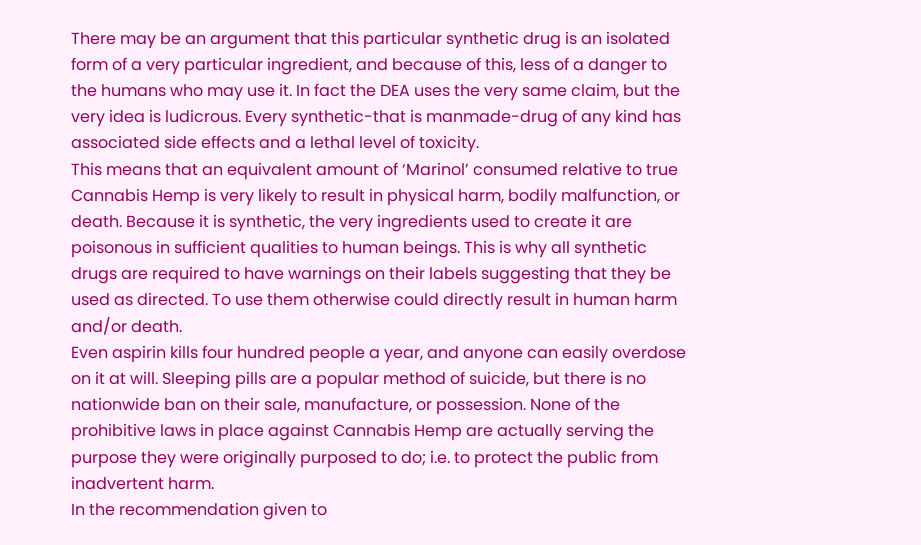There may be an argument that this particular synthetic drug is an isolated form of a very particular ingredient, and because of this, less of a danger to the humans who may use it. In fact the DEA uses the very same claim, but the very idea is ludicrous. Every synthetic-that is manmade-drug of any kind has associated side effects and a lethal level of toxicity.
This means that an equivalent amount of ‘Marinol’ consumed relative to true Cannabis Hemp is very likely to result in physical harm, bodily malfunction, or death. Because it is synthetic, the very ingredients used to create it are poisonous in sufficient qualities to human beings. This is why all synthetic drugs are required to have warnings on their labels suggesting that they be used as directed. To use them otherwise could directly result in human harm and/or death.
Even aspirin kills four hundred people a year, and anyone can easily overdose on it at will. Sleeping pills are a popular method of suicide, but there is no nationwide ban on their sale, manufacture, or possession. None of the prohibitive laws in place against Cannabis Hemp are actually serving the purpose they were originally purposed to do; i.e. to protect the public from inadvertent harm.
In the recommendation given to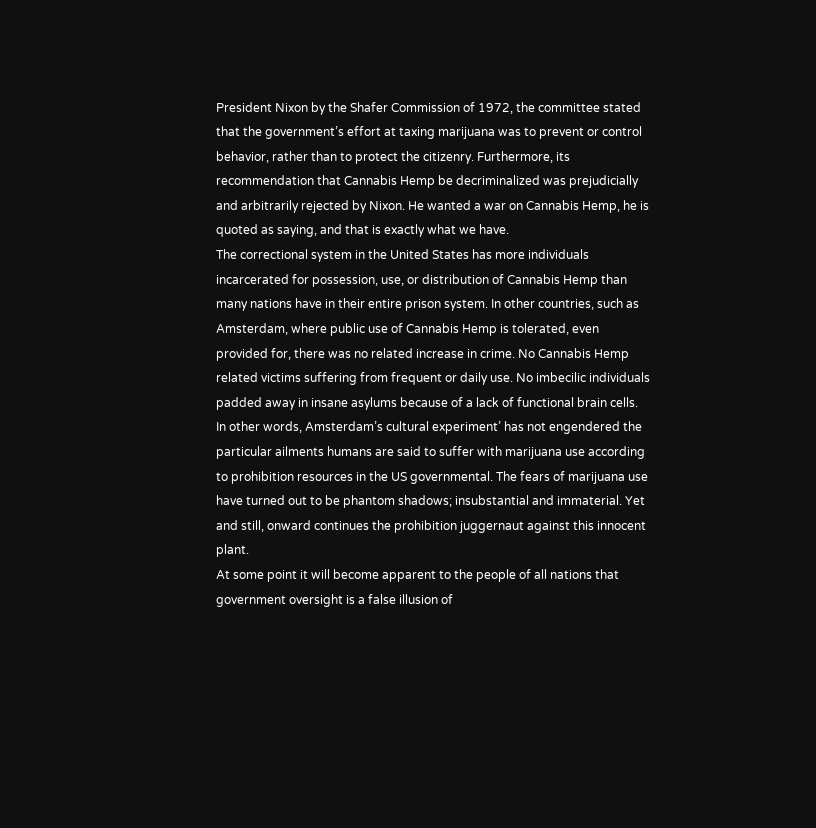President Nixon by the Shafer Commission of 1972, the committee stated that the government’s effort at taxing marijuana was to prevent or control behavior, rather than to protect the citizenry. Furthermore, its recommendation that Cannabis Hemp be decriminalized was prejudicially and arbitrarily rejected by Nixon. He wanted a war on Cannabis Hemp, he is quoted as saying, and that is exactly what we have.
The correctional system in the United States has more individuals incarcerated for possession, use, or distribution of Cannabis Hemp than many nations have in their entire prison system. In other countries, such as Amsterdam, where public use of Cannabis Hemp is tolerated, even provided for, there was no related increase in crime. No Cannabis Hemp related victims suffering from frequent or daily use. No imbecilic individuals padded away in insane asylums because of a lack of functional brain cells.
In other words, Amsterdam’s cultural experiment’ has not engendered the particular ailments humans are said to suffer with marijuana use according to prohibition resources in the US governmental. The fears of marijuana use have turned out to be phantom shadows; insubstantial and immaterial. Yet and still, onward continues the prohibition juggernaut against this innocent plant.
At some point it will become apparent to the people of all nations that government oversight is a false illusion of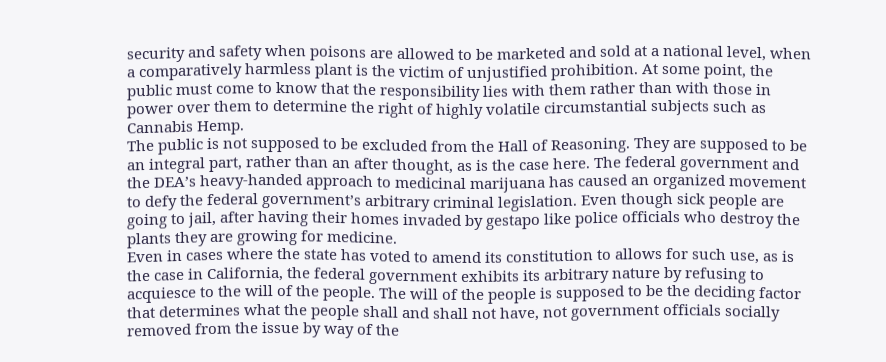security and safety when poisons are allowed to be marketed and sold at a national level, when a comparatively harmless plant is the victim of unjustified prohibition. At some point, the public must come to know that the responsibility lies with them rather than with those in power over them to determine the right of highly volatile circumstantial subjects such as Cannabis Hemp.
The public is not supposed to be excluded from the Hall of Reasoning. They are supposed to be an integral part, rather than an after thought, as is the case here. The federal government and the DEA’s heavy-handed approach to medicinal marijuana has caused an organized movement to defy the federal government’s arbitrary criminal legislation. Even though sick people are going to jail, after having their homes invaded by gestapo like police officials who destroy the plants they are growing for medicine.
Even in cases where the state has voted to amend its constitution to allows for such use, as is the case in California, the federal government exhibits its arbitrary nature by refusing to acquiesce to the will of the people. The will of the people is supposed to be the deciding factor that determines what the people shall and shall not have, not government officials socially removed from the issue by way of the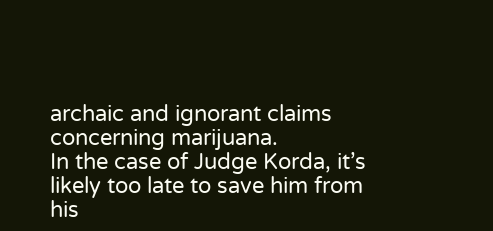archaic and ignorant claims concerning marijuana.
In the case of Judge Korda, it’s likely too late to save him from his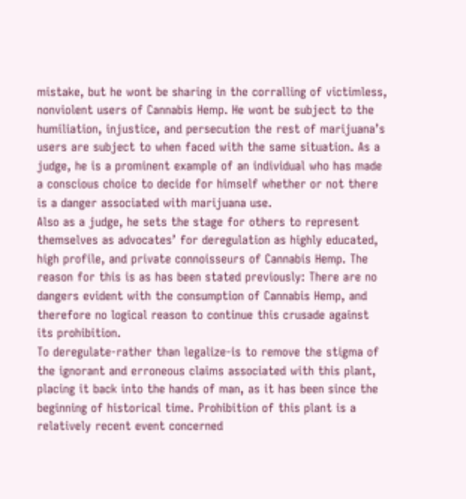mistake, but he wont be sharing in the corralling of victimless, nonviolent users of Cannabis Hemp. He wont be subject to the humiliation, injustice, and persecution the rest of marijuana’s users are subject to when faced with the same situation. As a judge, he is a prominent example of an individual who has made a conscious choice to decide for himself whether or not there is a danger associated with marijuana use.
Also as a judge, he sets the stage for others to represent themselves as advocates’ for deregulation as highly educated, high profile, and private connoisseurs of Cannabis Hemp. The reason for this is as has been stated previously: There are no dangers evident with the consumption of Cannabis Hemp, and therefore no logical reason to continue this crusade against its prohibition.
To deregulate-rather than legalize-is to remove the stigma of the ignorant and erroneous claims associated with this plant, placing it back into the hands of man, as it has been since the beginning of historical time. Prohibition of this plant is a relatively recent event concerned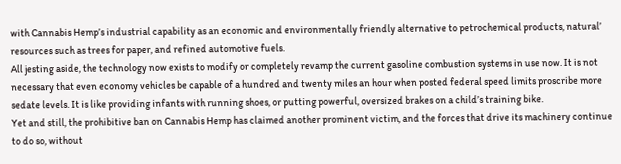with Cannabis Hemp’s industrial capability as an economic and environmentally friendly alternative to petrochemical products, natural’ resources such as trees for paper, and refined automotive fuels.
All jesting aside, the technology now exists to modify or completely revamp the current gasoline combustion systems in use now. It is not necessary that even economy vehicles be capable of a hundred and twenty miles an hour when posted federal speed limits proscribe more sedate levels. It is like providing infants with running shoes, or putting powerful, oversized brakes on a child’s training bike.
Yet and still, the prohibitive ban on Cannabis Hemp has claimed another prominent victim, and the forces that drive its machinery continue to do so, without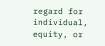regard for individual, equity, or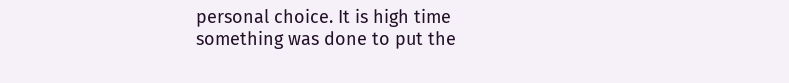personal choice. It is high time something was done to put the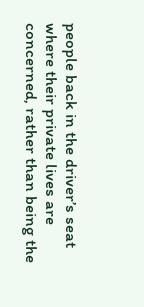people back in the driver’s seat where their private lives are concerned, rather than being the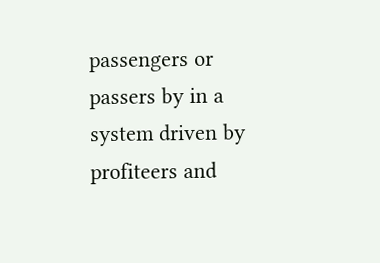passengers or passers by in a system driven by profiteers and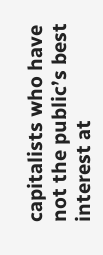capitalists who have not the public’s best interest at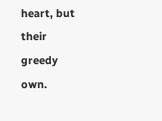heart, but their greedy own.